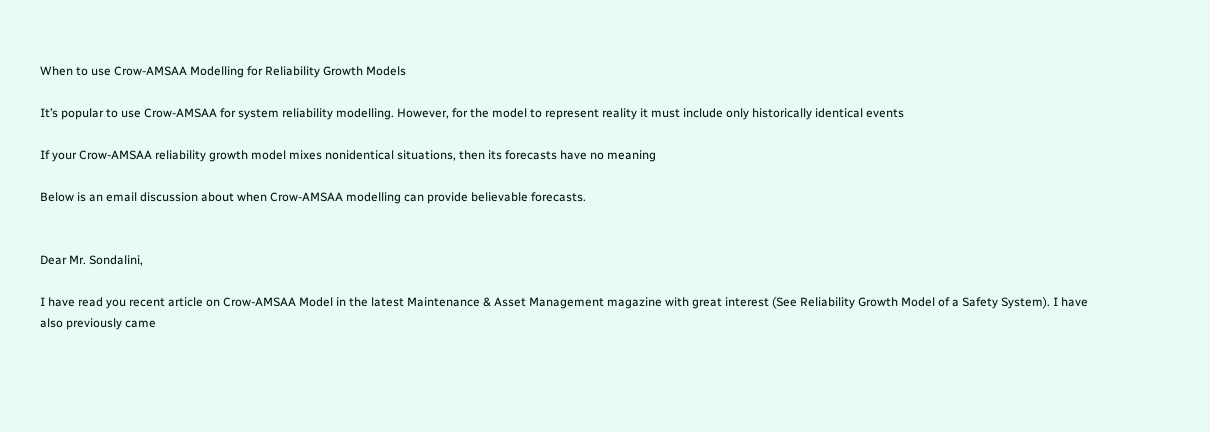When to use Crow-AMSAA Modelling for Reliability Growth Models

It’s popular to use Crow-AMSAA for system reliability modelling. However, for the model to represent reality it must include only historically identical events

If your Crow-AMSAA reliability growth model mixes nonidentical situations, then its forecasts have no meaning

Below is an email discussion about when Crow-AMSAA modelling can provide believable forecasts.


Dear Mr. Sondalini,

I have read you recent article on Crow-AMSAA Model in the latest Maintenance & Asset Management magazine with great interest (See Reliability Growth Model of a Safety System). I have also previously came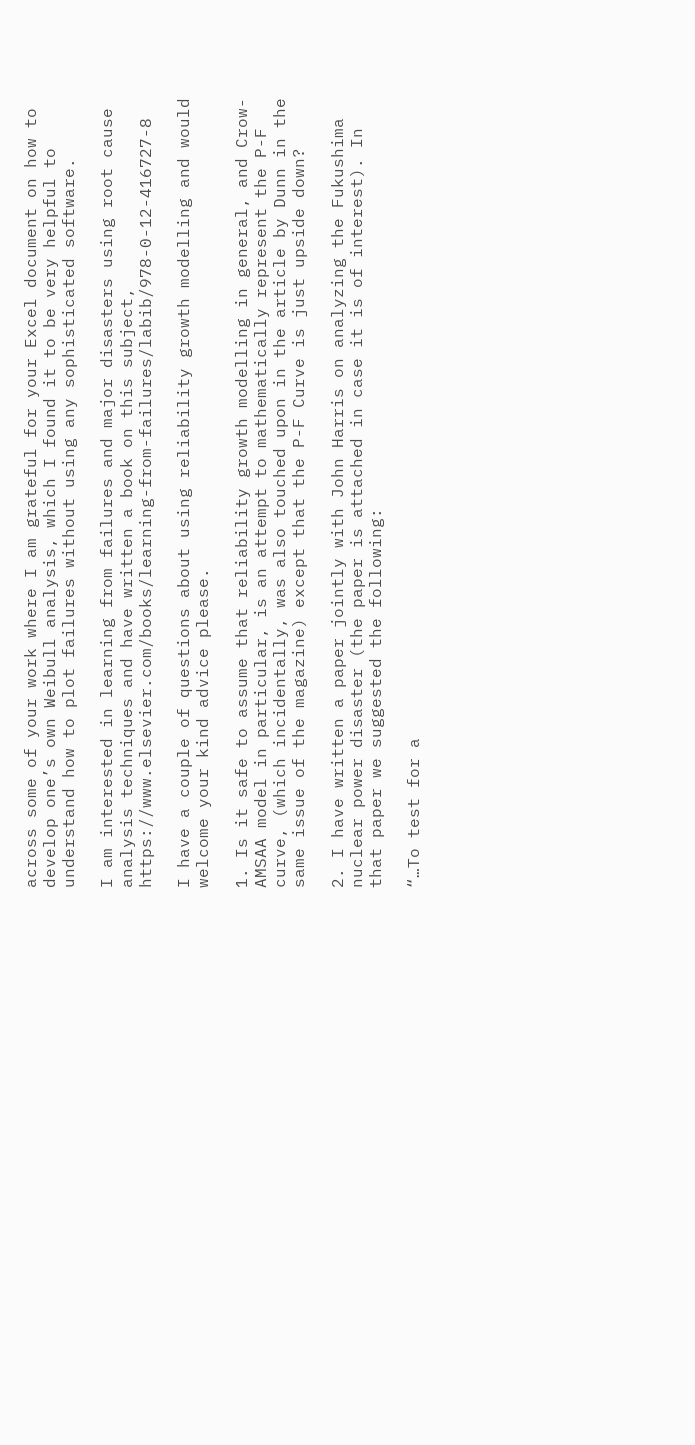across some of your work where I am grateful for your Excel document on how to develop one’s own Weibull analysis, which I found it to be very helpful to understand how to plot failures without using any sophisticated software.

I am interested in learning from failures and major disasters using root cause analysis techniques and have written a book on this subject, https://www.elsevier.com/books/learning-from-failures/labib/978-0-12-416727-8

I have a couple of questions about using reliability growth modelling and would welcome your kind advice please.

1. Is it safe to assume that reliability growth modelling in general, and Crow-AMSAA model in particular, is an attempt to mathematically represent the P-F curve, (which incidentally, was also touched upon in the article by Dunn in the same issue of the magazine) except that the P-F Curve is just upside down?

2. I have written a paper jointly with John Harris on analyzing the Fukushima nuclear power disaster (the paper is attached in case it is of interest). In that paper we suggested the following:

“…To test for a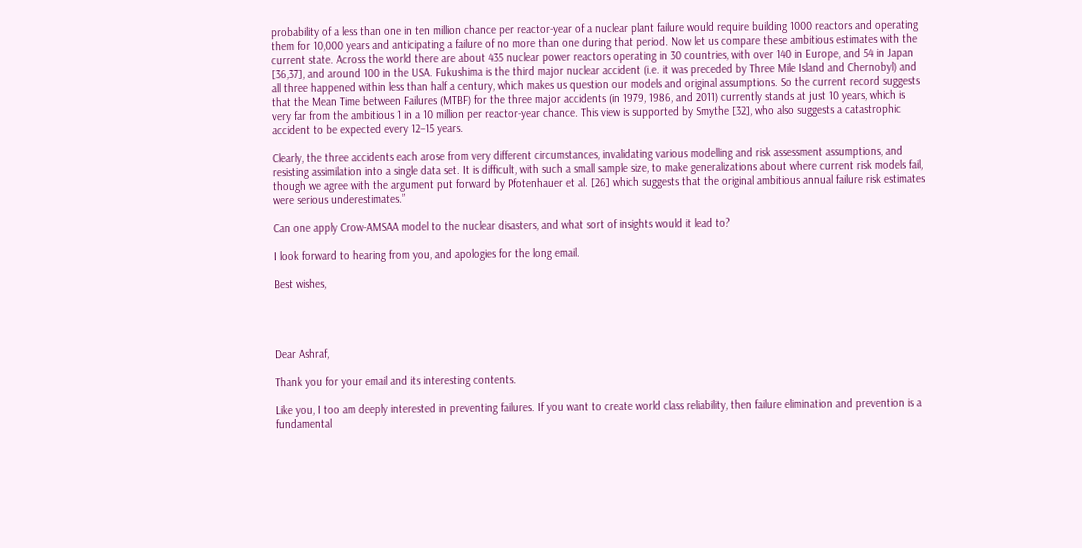probability of a less than one in ten million chance per reactor-year of a nuclear plant failure would require building 1000 reactors and operating them for 10,000 years and anticipating a failure of no more than one during that period. Now let us compare these ambitious estimates with the current state. Across the world there are about 435 nuclear power reactors operating in 30 countries, with over 140 in Europe, and 54 in Japan [36,37], and around 100 in the USA. Fukushima is the third major nuclear accident (i.e. it was preceded by Three Mile Island and Chernobyl) and all three happened within less than half a century, which makes us question our models and original assumptions. So the current record suggests that the Mean Time between Failures (MTBF) for the three major accidents (in 1979, 1986, and 2011) currently stands at just 10 years, which is very far from the ambitious 1 in a 10 million per reactor-year chance. This view is supported by Smythe [32], who also suggests a catastrophic accident to be expected every 12–15 years.

Clearly, the three accidents each arose from very different circumstances, invalidating various modelling and risk assessment assumptions, and resisting assimilation into a single data set. It is difficult, with such a small sample size, to make generalizations about where current risk models fail, though we agree with the argument put forward by Pfotenhauer et al. [26] which suggests that the original ambitious annual failure risk estimates were serious underestimates.”

Can one apply Crow-AMSAA model to the nuclear disasters, and what sort of insights would it lead to?

I look forward to hearing from you, and apologies for the long email.

Best wishes,




Dear Ashraf,

Thank you for your email and its interesting contents.

Like you, I too am deeply interested in preventing failures. If you want to create world class reliability, then failure elimination and prevention is a fundamental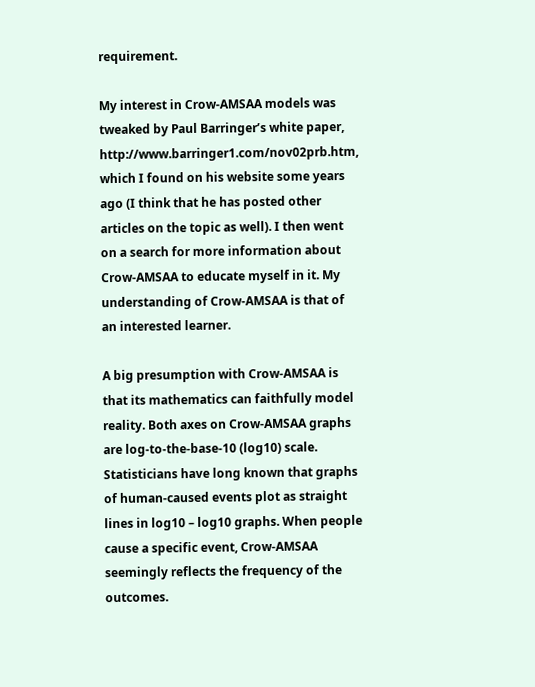requirement.

My interest in Crow-AMSAA models was tweaked by Paul Barringer’s white paper, http://www.barringer1.com/nov02prb.htm, which I found on his website some years ago (I think that he has posted other articles on the topic as well). I then went on a search for more information about Crow-AMSAA to educate myself in it. My understanding of Crow-AMSAA is that of an interested learner.

A big presumption with Crow-AMSAA is that its mathematics can faithfully model reality. Both axes on Crow-AMSAA graphs are log-to-the-base-10 (log10) scale. Statisticians have long known that graphs of human-caused events plot as straight lines in log10 – log10 graphs. When people cause a specific event, Crow-AMSAA seemingly reflects the frequency of the outcomes.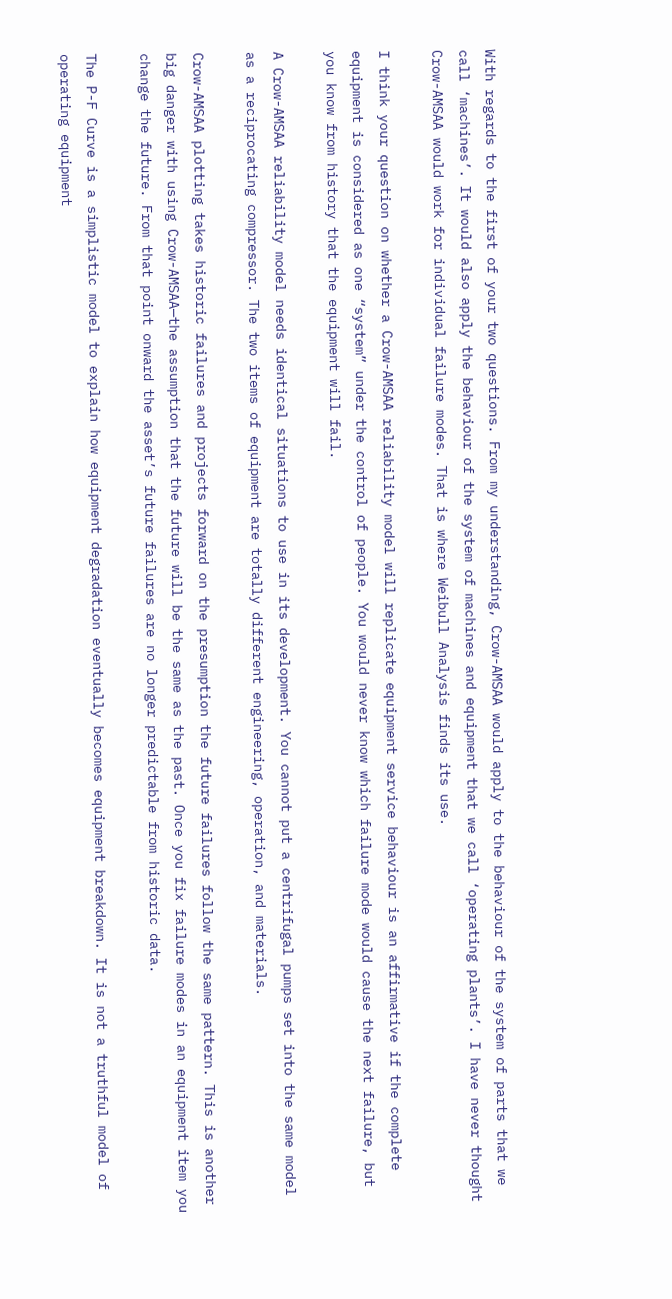With regards to the first of your two questions. From my understanding, Crow-AMSAA would apply to the behaviour of the system of parts that we call ‘machines’. It would also apply the behaviour of the system of machines and equipment that we call ‘operating plants’. I have never thought Crow-AMSAA would work for individual failure modes. That is where Weibull Analysis finds its use.

I think your question on whether a Crow-AMSAA reliability model will replicate equipment service behaviour is an affirmative if the complete equipment is considered as one “system” under the control of people. You would never know which failure mode would cause the next failure, but you know from history that the equipment will fail.

A Crow-AMSAA reliability model needs identical situations to use in its development. You cannot put a centrifugal pumps set into the same model as a reciprocating compressor. The two items of equipment are totally different engineering, operation, and materials.

Crow-AMSAA plotting takes historic failures and projects forward on the presumption the future failures follow the same pattern. This is another big danger with using Crow-AMSAA—the assumption that the future will be the same as the past. Once you fix failure modes in an equipment item you change the future. From that point onward the asset’s future failures are no longer predictable from historic data.

The P-F Curve is a simplistic model to explain how equipment degradation eventually becomes equipment breakdown. It is not a truthful model of operating equipment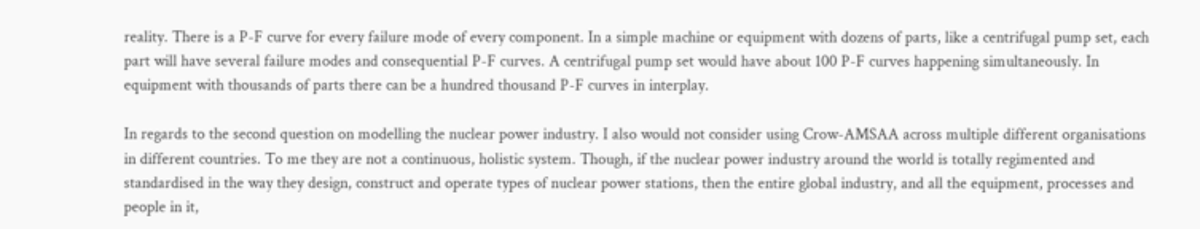reality. There is a P-F curve for every failure mode of every component. In a simple machine or equipment with dozens of parts, like a centrifugal pump set, each part will have several failure modes and consequential P-F curves. A centrifugal pump set would have about 100 P-F curves happening simultaneously. In equipment with thousands of parts there can be a hundred thousand P-F curves in interplay.

In regards to the second question on modelling the nuclear power industry. I also would not consider using Crow-AMSAA across multiple different organisations in different countries. To me they are not a continuous, holistic system. Though, if the nuclear power industry around the world is totally regimented and standardised in the way they design, construct and operate types of nuclear power stations, then the entire global industry, and all the equipment, processes and people in it,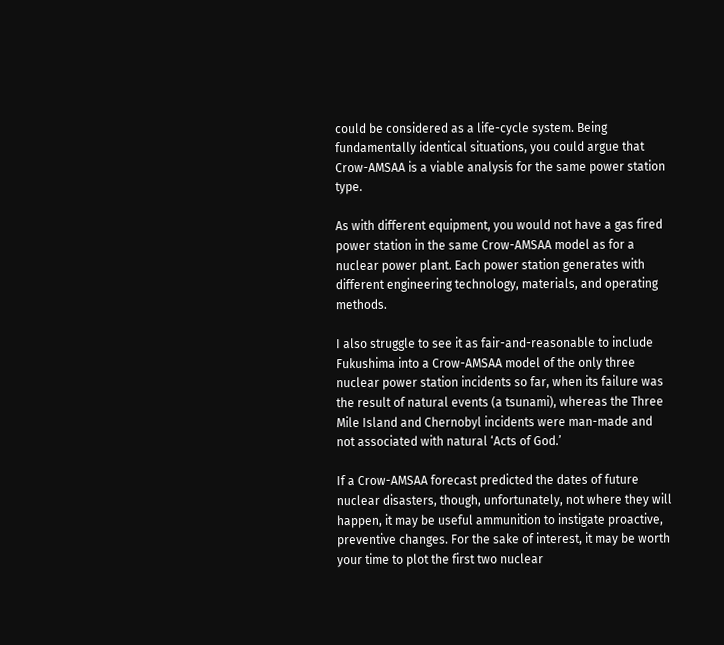could be considered as a life-cycle system. Being fundamentally identical situations, you could argue that Crow-AMSAA is a viable analysis for the same power station type.

As with different equipment, you would not have a gas fired power station in the same Crow-AMSAA model as for a nuclear power plant. Each power station generates with different engineering technology, materials, and operating methods.

I also struggle to see it as fair-and-reasonable to include Fukushima into a Crow-AMSAA model of the only three nuclear power station incidents so far, when its failure was the result of natural events (a tsunami), whereas the Three Mile Island and Chernobyl incidents were man-made and not associated with natural ‘Acts of God.’

If a Crow-AMSAA forecast predicted the dates of future nuclear disasters, though, unfortunately, not where they will happen, it may be useful ammunition to instigate proactive, preventive changes. For the sake of interest, it may be worth your time to plot the first two nuclear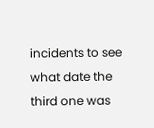incidents to see what date the third one was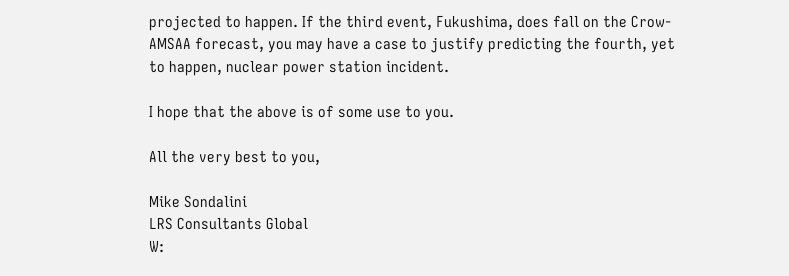projected to happen. If the third event, Fukushima, does fall on the Crow-AMSAA forecast, you may have a case to justify predicting the fourth, yet to happen, nuclear power station incident.

I hope that the above is of some use to you.

All the very best to you,

Mike Sondalini
LRS Consultants Global
W: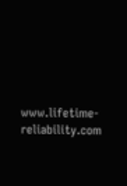www.lifetime-reliability.com